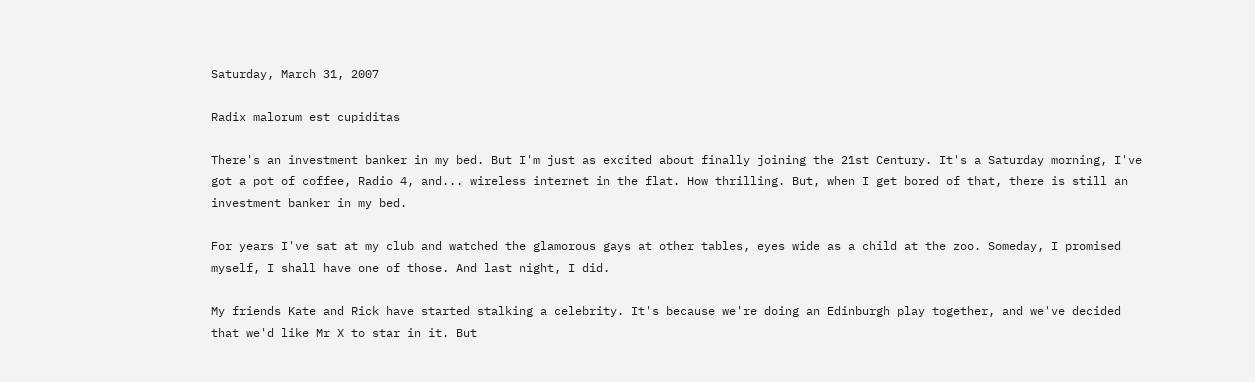Saturday, March 31, 2007

Radix malorum est cupiditas

There's an investment banker in my bed. But I'm just as excited about finally joining the 21st Century. It's a Saturday morning, I've got a pot of coffee, Radio 4, and... wireless internet in the flat. How thrilling. But, when I get bored of that, there is still an investment banker in my bed.

For years I've sat at my club and watched the glamorous gays at other tables, eyes wide as a child at the zoo. Someday, I promised myself, I shall have one of those. And last night, I did.

My friends Kate and Rick have started stalking a celebrity. It's because we're doing an Edinburgh play together, and we've decided that we'd like Mr X to star in it. But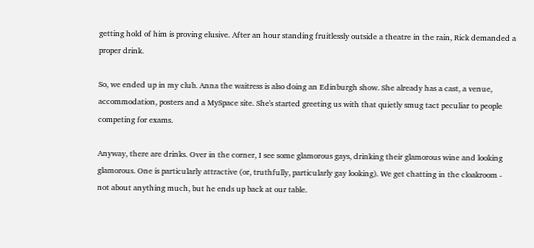getting hold of him is proving elusive. After an hour standing fruitlessly outside a theatre in the rain, Rick demanded a proper drink.

So, we ended up in my club. Anna the waitress is also doing an Edinburgh show. She already has a cast, a venue, accommodation, posters and a MySpace site. She's started greeting us with that quietly smug tact peculiar to people competing for exams.

Anyway, there are drinks. Over in the corner, I see some glamorous gays, drinking their glamorous wine and looking glamorous. One is particularly attractive (or, truthfully, particularly gay looking). We get chatting in the cloakroom - not about anything much, but he ends up back at our table.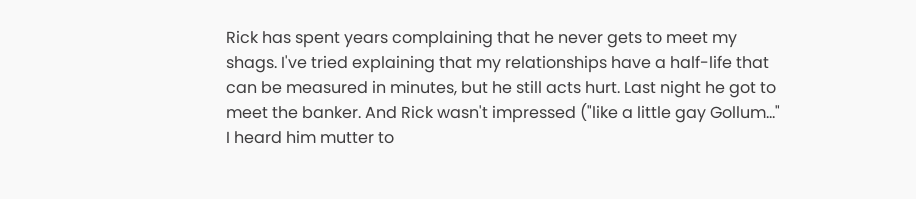Rick has spent years complaining that he never gets to meet my shags. I've tried explaining that my relationships have a half-life that can be measured in minutes, but he still acts hurt. Last night he got to meet the banker. And Rick wasn't impressed ("like a little gay Gollum..." I heard him mutter to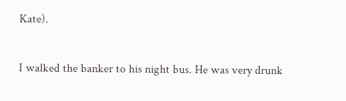Kate).

I walked the banker to his night bus. He was very drunk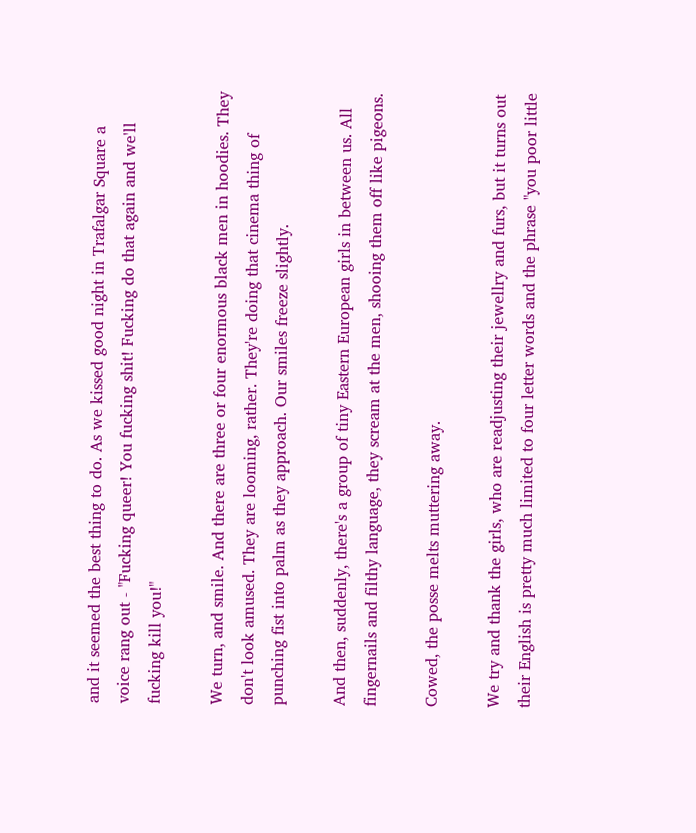and it seemed the best thing to do. As we kissed good night in Trafalgar Square a voice rang out - "Fucking queer! You fucking shit! Fucking do that again and we'll fucking kill you!"

We turn, and smile. And there are three or four enormous black men in hoodies. They don't look amused. They are looming, rather. They're doing that cinema thing of punching fist into palm as they approach. Our smiles freeze slightly.

And then, suddenly, there's a group of tiny Eastern European girls in between us. All fingernails and filthy language, they scream at the men, shooing them off like pigeons.

Cowed, the posse melts muttering away.

We try and thank the girls, who are readjusting their jewellry and furs, but it turns out their English is pretty much limited to four letter words and the phrase "you poor little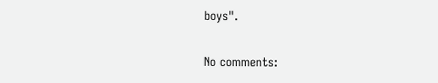boys".

No comments: